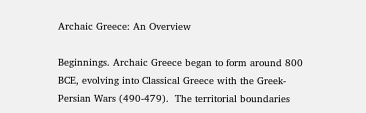Archaic Greece: An Overview

Beginnings. Archaic Greece began to form around 800 BCE, evolving into Classical Greece with the Greek-Persian Wars (490-479).  The territorial boundaries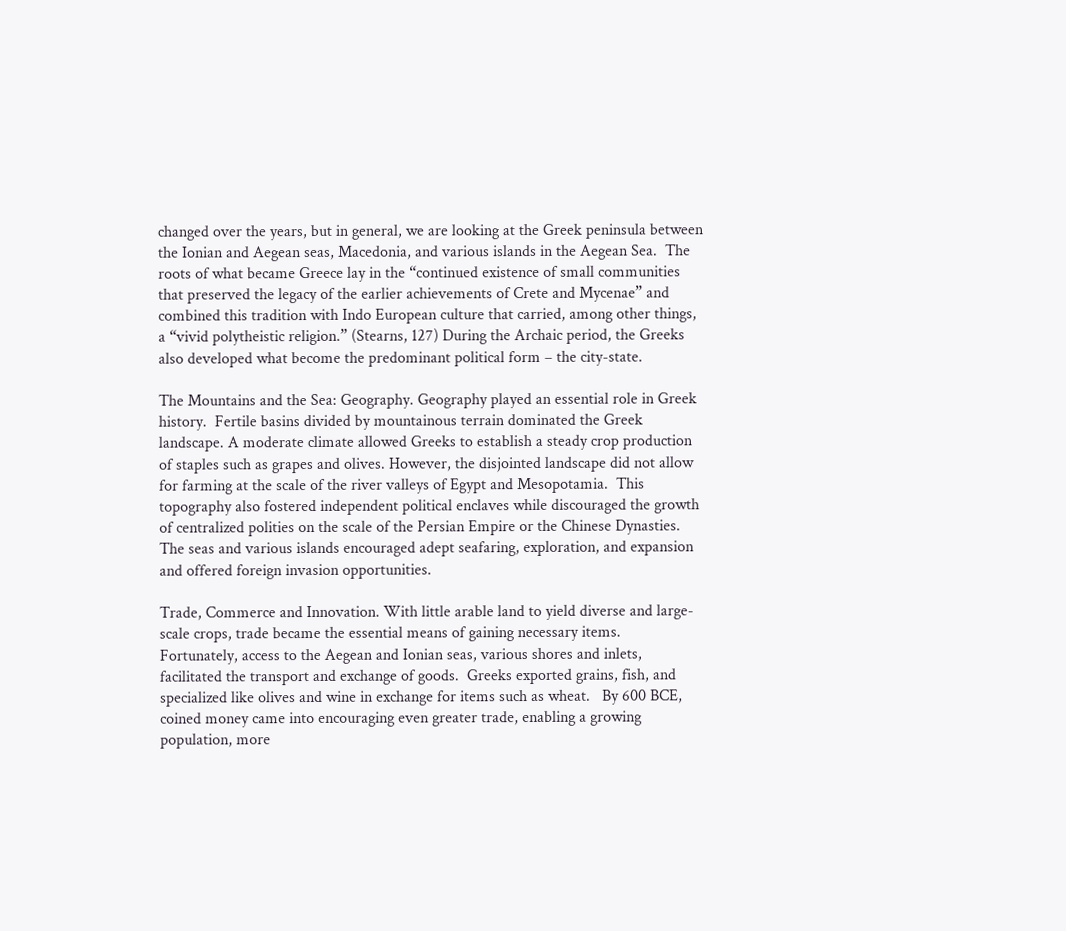changed over the years, but in general, we are looking at the Greek peninsula between the Ionian and Aegean seas, Macedonia, and various islands in the Aegean Sea.  The roots of what became Greece lay in the “continued existence of small communities that preserved the legacy of the earlier achievements of Crete and Mycenae” and combined this tradition with Indo European culture that carried, among other things, a “vivid polytheistic religion.” (Stearns, 127) During the Archaic period, the Greeks also developed what become the predominant political form – the city-state.

The Mountains and the Sea: Geography. Geography played an essential role in Greek history.  Fertile basins divided by mountainous terrain dominated the Greek landscape. A moderate climate allowed Greeks to establish a steady crop production of staples such as grapes and olives. However, the disjointed landscape did not allow for farming at the scale of the river valleys of Egypt and Mesopotamia.  This topography also fostered independent political enclaves while discouraged the growth of centralized polities on the scale of the Persian Empire or the Chinese Dynasties.  The seas and various islands encouraged adept seafaring, exploration, and expansion and offered foreign invasion opportunities.

Trade, Commerce and Innovation. With little arable land to yield diverse and large-scale crops, trade became the essential means of gaining necessary items.  Fortunately, access to the Aegean and Ionian seas, various shores and inlets, facilitated the transport and exchange of goods.  Greeks exported grains, fish, and specialized like olives and wine in exchange for items such as wheat.   By 600 BCE, coined money came into encouraging even greater trade, enabling a growing population, more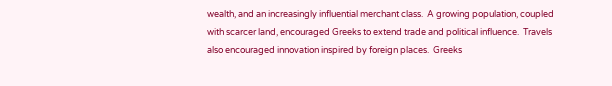wealth, and an increasingly influential merchant class.  A growing population, coupled with scarcer land, encouraged Greeks to extend trade and political influence.  Travels also encouraged innovation inspired by foreign places.  Greeks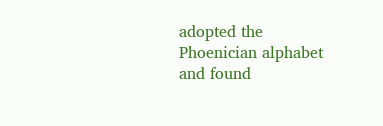adopted the Phoenician alphabet and found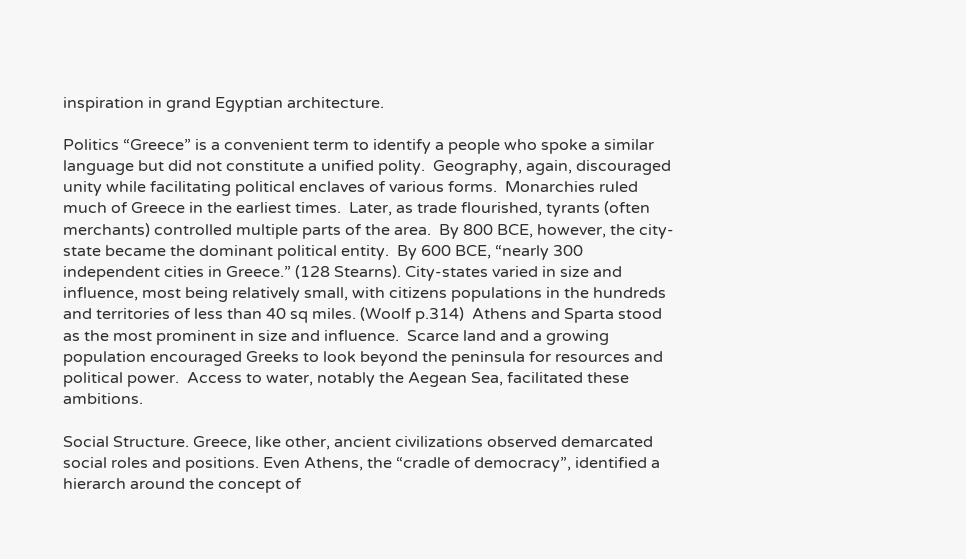inspiration in grand Egyptian architecture.

Politics “Greece” is a convenient term to identify a people who spoke a similar language but did not constitute a unified polity.  Geography, again, discouraged unity while facilitating political enclaves of various forms.  Monarchies ruled much of Greece in the earliest times.  Later, as trade flourished, tyrants (often merchants) controlled multiple parts of the area.  By 800 BCE, however, the city-state became the dominant political entity.  By 600 BCE, “nearly 300 independent cities in Greece.” (128 Stearns). City-states varied in size and influence, most being relatively small, with citizens populations in the hundreds and territories of less than 40 sq miles. (Woolf p.314)  Athens and Sparta stood as the most prominent in size and influence.  Scarce land and a growing population encouraged Greeks to look beyond the peninsula for resources and political power.  Access to water, notably the Aegean Sea, facilitated these ambitions.

Social Structure. Greece, like other, ancient civilizations observed demarcated social roles and positions. Even Athens, the “cradle of democracy”, identified a hierarch around the concept of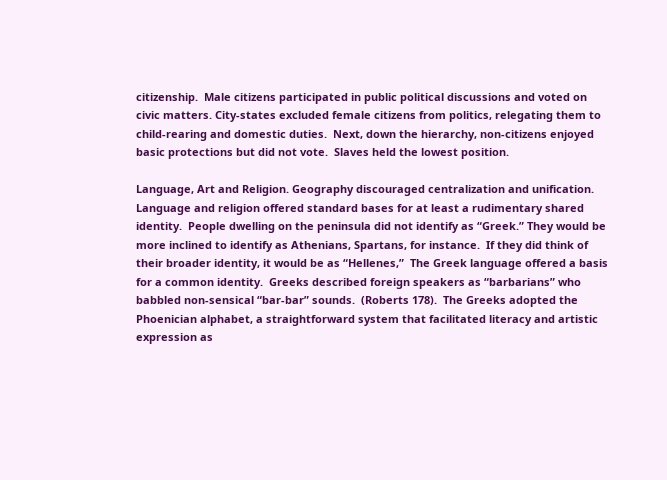citizenship.  Male citizens participated in public political discussions and voted on civic matters. City-states excluded female citizens from politics, relegating them to child-rearing and domestic duties.  Next, down the hierarchy, non-citizens enjoyed basic protections but did not vote.  Slaves held the lowest position.

Language, Art and Religion. Geography discouraged centralization and unification. Language and religion offered standard bases for at least a rudimentary shared identity.  People dwelling on the peninsula did not identify as “Greek.” They would be more inclined to identify as Athenians, Spartans, for instance.  If they did think of their broader identity, it would be as “Hellenes,”  The Greek language offered a basis for a common identity.  Greeks described foreign speakers as “barbarians” who babbled non-sensical “bar-bar” sounds.  (Roberts 178).  The Greeks adopted the Phoenician alphabet, a straightforward system that facilitated literacy and artistic expression as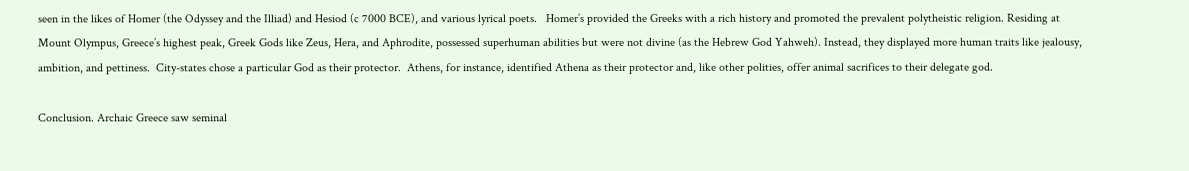seen in the likes of Homer (the Odyssey and the Illiad) and Hesiod (c 7000 BCE), and various lyrical poets.   Homer’s provided the Greeks with a rich history and promoted the prevalent polytheistic religion. Residing at Mount Olympus, Greece’s highest peak, Greek Gods like Zeus, Hera, and Aphrodite, possessed superhuman abilities but were not divine (as the Hebrew God Yahweh). Instead, they displayed more human traits like jealousy, ambition, and pettiness.  City-states chose a particular God as their protector.  Athens, for instance, identified Athena as their protector and, like other polities, offer animal sacrifices to their delegate god.

Conclusion. Archaic Greece saw seminal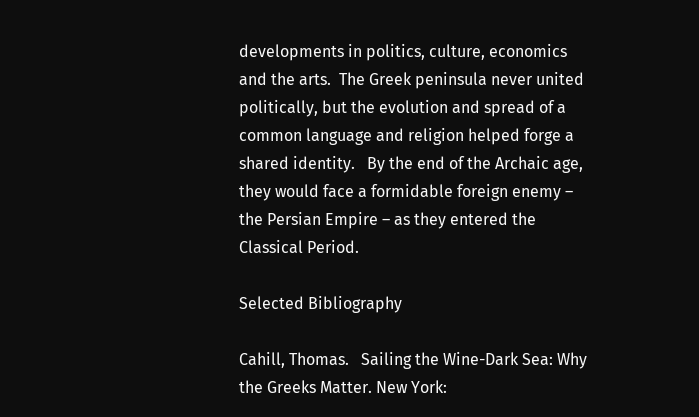developments in politics, culture, economics and the arts.  The Greek peninsula never united politically, but the evolution and spread of a common language and religion helped forge a shared identity.   By the end of the Archaic age, they would face a formidable foreign enemy – the Persian Empire – as they entered the Classical Period.

Selected Bibliography

Cahill, Thomas.   Sailing the Wine-Dark Sea: Why the Greeks Matter. New York: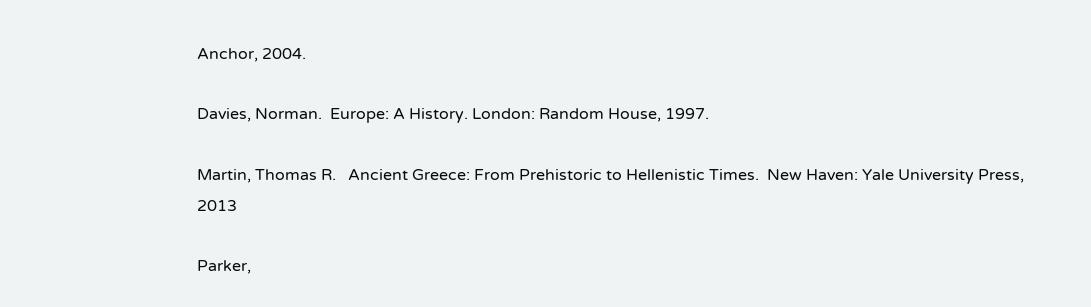Anchor, 2004.

Davies, Norman.  Europe: A History. London: Random House, 1997.

Martin, Thomas R.   Ancient Greece: From Prehistoric to Hellenistic Times.  New Haven: Yale University Press, 2013

Parker,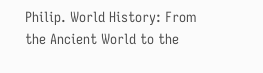Philip. World History: From the Ancient World to the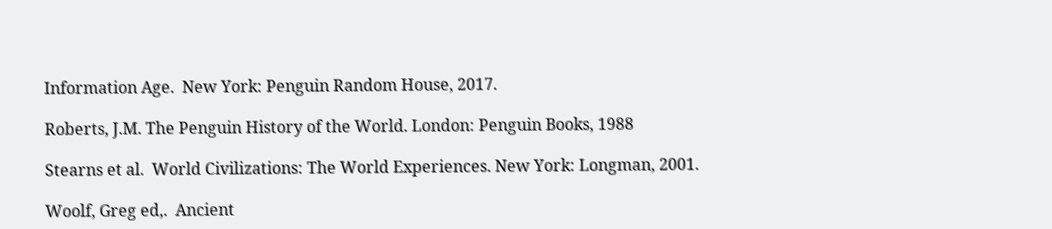Information Age.  New York: Penguin Random House, 2017.

Roberts, J.M. The Penguin History of the World. London: Penguin Books, 1988

Stearns et al.  World Civilizations: The World Experiences. New York: Longman, 2001.

Woolf, Greg ed,.  Ancient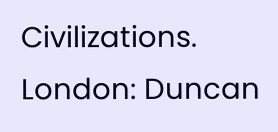Civilizations. London: Duncan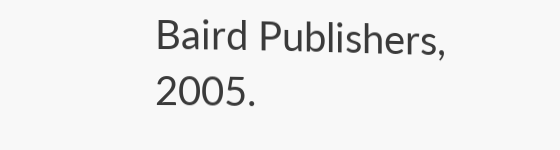Baird Publishers, 2005.